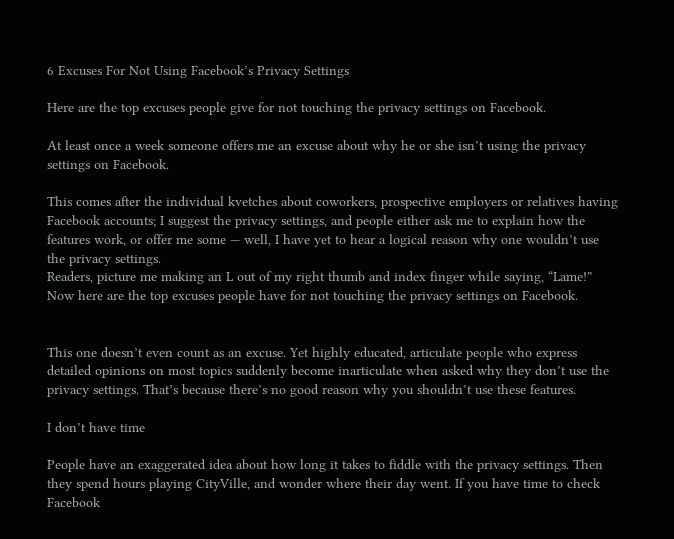6 Excuses For Not Using Facebook’s Privacy Settings

Here are the top excuses people give for not touching the privacy settings on Facebook.

At least once a week someone offers me an excuse about why he or she isn’t using the privacy settings on Facebook.

This comes after the individual kvetches about coworkers, prospective employers or relatives having Facebook accounts; I suggest the privacy settings, and people either ask me to explain how the features work, or offer me some — well, I have yet to hear a logical reason why one wouldn’t use the privacy settings.
Readers, picture me making an L out of my right thumb and index finger while saying, “Lame!” Now here are the top excuses people have for not touching the privacy settings on Facebook.


This one doesn’t even count as an excuse. Yet highly educated, articulate people who express detailed opinions on most topics suddenly become inarticulate when asked why they don’t use the privacy settings. That’s because there’s no good reason why you shouldn’t use these features.

I don’t have time

People have an exaggerated idea about how long it takes to fiddle with the privacy settings. Then they spend hours playing CityVille, and wonder where their day went. If you have time to check Facebook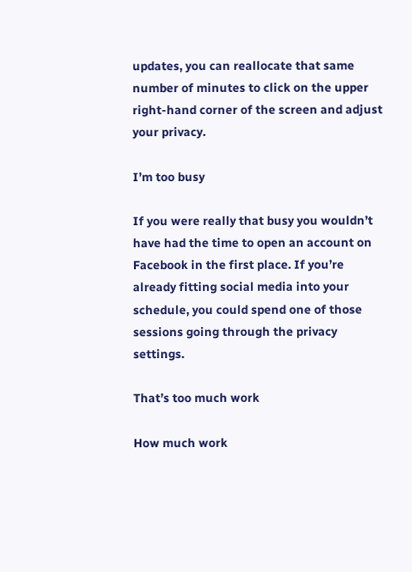updates, you can reallocate that same number of minutes to click on the upper right-hand corner of the screen and adjust your privacy.

I’m too busy

If you were really that busy you wouldn’t have had the time to open an account on Facebook in the first place. If you’re already fitting social media into your schedule, you could spend one of those sessions going through the privacy settings.

That’s too much work

How much work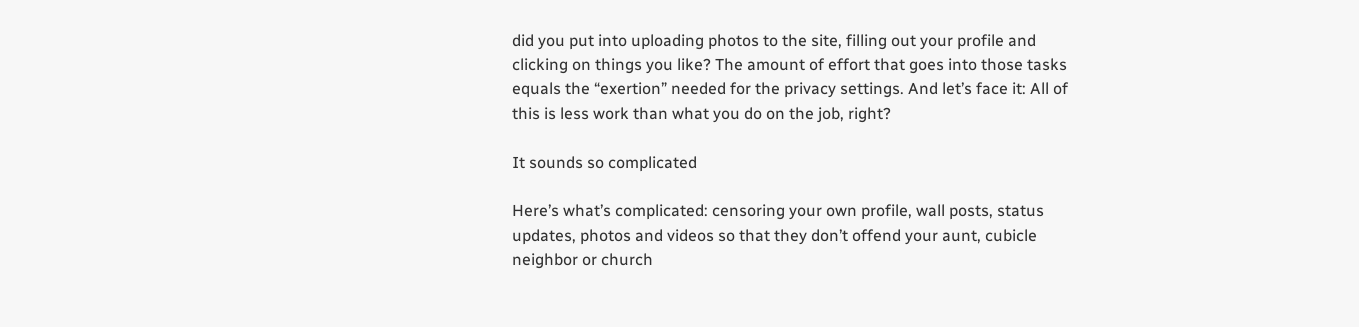did you put into uploading photos to the site, filling out your profile and clicking on things you like? The amount of effort that goes into those tasks equals the “exertion” needed for the privacy settings. And let’s face it: All of this is less work than what you do on the job, right?

It sounds so complicated

Here’s what’s complicated: censoring your own profile, wall posts, status updates, photos and videos so that they don’t offend your aunt, cubicle neighbor or church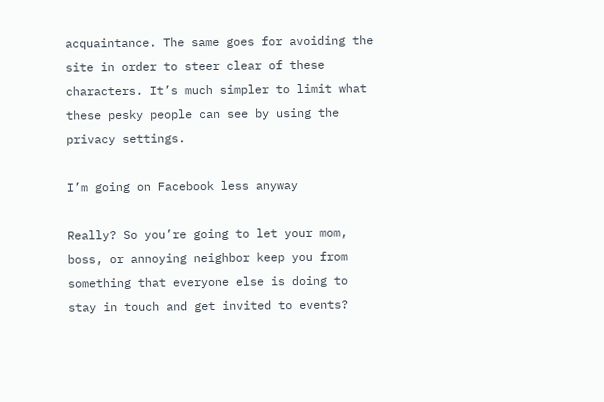acquaintance. The same goes for avoiding the site in order to steer clear of these characters. It’s much simpler to limit what these pesky people can see by using the privacy settings.

I’m going on Facebook less anyway

Really? So you’re going to let your mom, boss, or annoying neighbor keep you from something that everyone else is doing to stay in touch and get invited to events?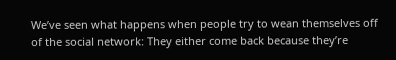We’ve seen what happens when people try to wean themselves off of the social network: They either come back because they’re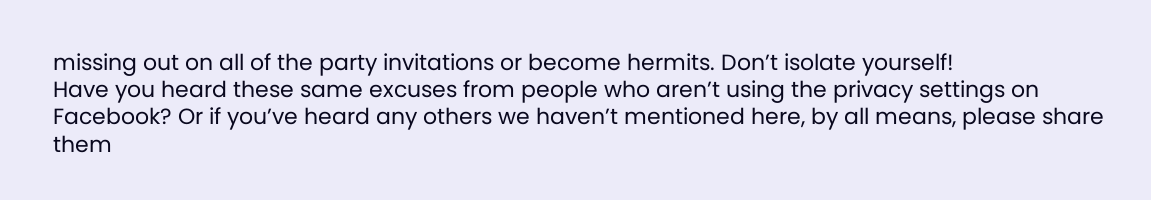missing out on all of the party invitations or become hermits. Don’t isolate yourself!
Have you heard these same excuses from people who aren’t using the privacy settings on Facebook? Or if you’ve heard any others we haven’t mentioned here, by all means, please share them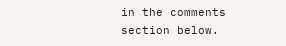in the comments section below.